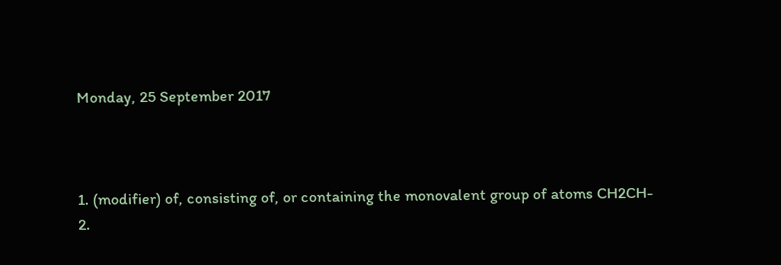Monday, 25 September 2017



1. (modifier) of, consisting of, or containing the monovalent group of atoms CH2CH-
2.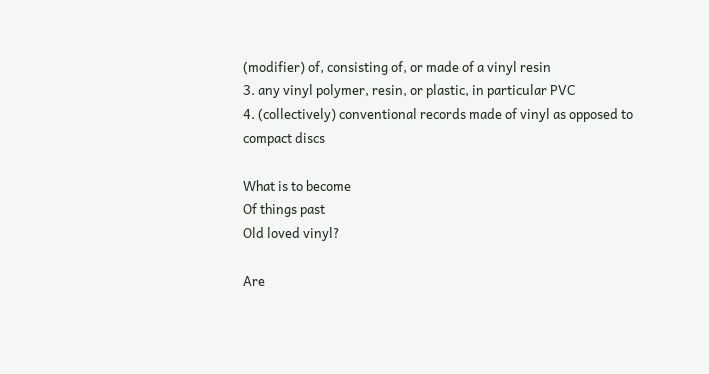(modifier) of, consisting of, or made of a vinyl resin
3. any vinyl polymer, resin, or plastic, in particular PVC
4. (collectively) conventional records made of vinyl as opposed to compact discs

What is to become
Of things past
Old loved vinyl?

Are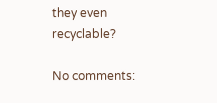they even recyclable?

No comments: